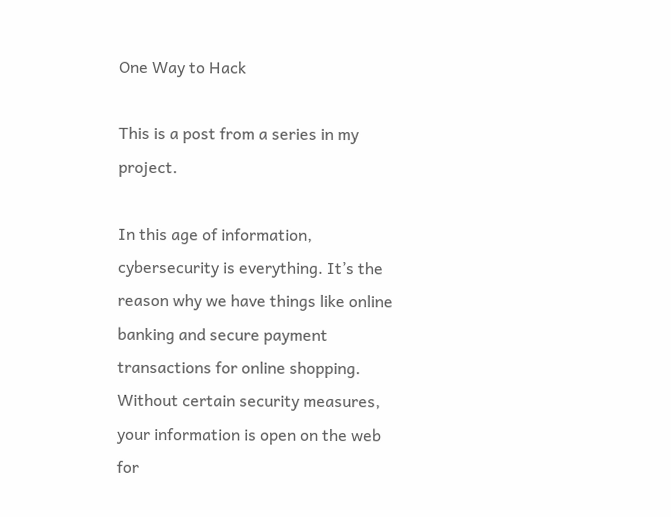One Way to Hack

This is a post from a series in my project.

In this age of information, cybersecurity is everything. It’s the reason why we have things like online banking and secure payment transactions for online shopping. Without certain security measures, your information is open on the web for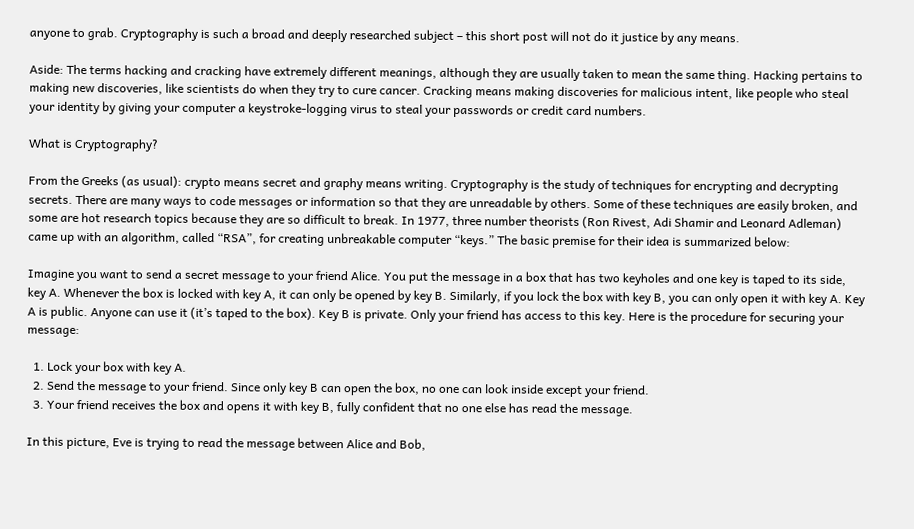anyone to grab. Cryptography is such a broad and deeply researched subject – this short post will not do it justice by any means.

Aside: The terms hacking and cracking have extremely different meanings, although they are usually taken to mean the same thing. Hacking pertains to making new discoveries, like scientists do when they try to cure cancer. Cracking means making discoveries for malicious intent, like people who steal your identity by giving your computer a keystroke-logging virus to steal your passwords or credit card numbers.

What is Cryptography?

From the Greeks (as usual): crypto means secret and graphy means writing. Cryptography is the study of techniques for encrypting and decrypting secrets. There are many ways to code messages or information so that they are unreadable by others. Some of these techniques are easily broken, and some are hot research topics because they are so difficult to break. In 1977, three number theorists (Ron Rivest, Adi Shamir and Leonard Adleman) came up with an algorithm, called “RSA”, for creating unbreakable computer “keys.” The basic premise for their idea is summarized below:

Imagine you want to send a secret message to your friend Alice. You put the message in a box that has two keyholes and one key is taped to its side, key A. Whenever the box is locked with key A, it can only be opened by key B. Similarly, if you lock the box with key B, you can only open it with key A. Key A is public. Anyone can use it (it’s taped to the box). Key B is private. Only your friend has access to this key. Here is the procedure for securing your message:

  1. Lock your box with key A.
  2. Send the message to your friend. Since only key B can open the box, no one can look inside except your friend.
  3. Your friend receives the box and opens it with key B, fully confident that no one else has read the message.

In this picture, Eve is trying to read the message between Alice and Bob,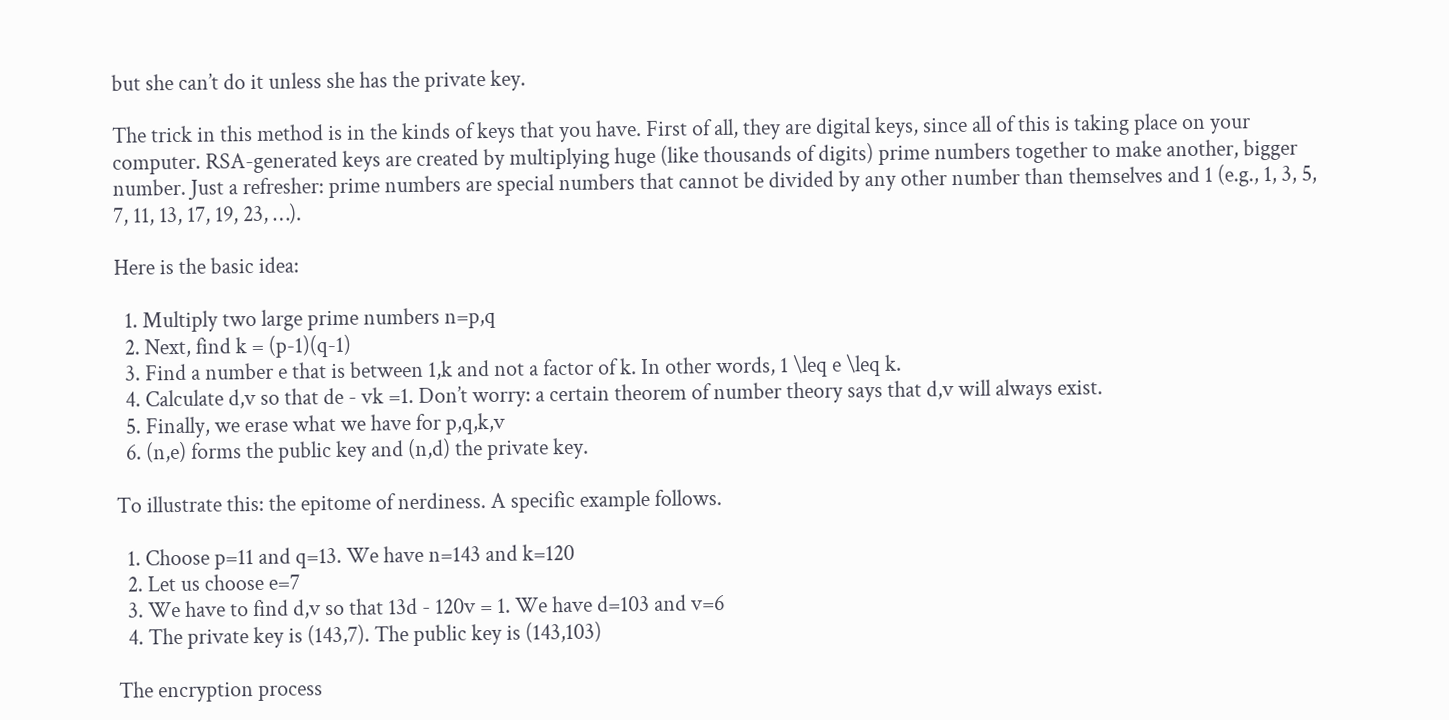but she can’t do it unless she has the private key.

The trick in this method is in the kinds of keys that you have. First of all, they are digital keys, since all of this is taking place on your computer. RSA-generated keys are created by multiplying huge (like thousands of digits) prime numbers together to make another, bigger number. Just a refresher: prime numbers are special numbers that cannot be divided by any other number than themselves and 1 (e.g., 1, 3, 5, 7, 11, 13, 17, 19, 23, …).

Here is the basic idea:

  1. Multiply two large prime numbers n=p,q
  2. Next, find k = (p-1)(q-1)
  3. Find a number e that is between 1,k and not a factor of k. In other words, 1 \leq e \leq k.
  4. Calculate d,v so that de - vk =1. Don’t worry: a certain theorem of number theory says that d,v will always exist.
  5. Finally, we erase what we have for p,q,k,v
  6. (n,e) forms the public key and (n,d) the private key.

To illustrate this: the epitome of nerdiness. A specific example follows.

  1. Choose p=11 and q=13. We have n=143 and k=120
  2. Let us choose e=7
  3. We have to find d,v so that 13d - 120v = 1. We have d=103 and v=6
  4. The private key is (143,7). The public key is (143,103)

The encryption process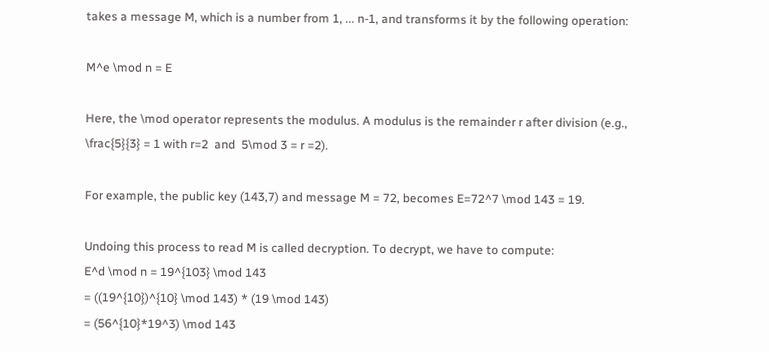takes a message M, which is a number from 1, ... n-1, and transforms it by the following operation:

M^e \mod n = E

Here, the \mod operator represents the modulus. A modulus is the remainder r after division (e.g., \frac{5}{3} = 1 with r=2  and  5\mod 3 = r =2).

For example, the public key (143,7) and message M = 72, becomes E=72^7 \mod 143 = 19.

Undoing this process to read M is called decryption. To decrypt, we have to compute:
E^d \mod n = 19^{103} \mod 143
= ((19^{10})^{10} \mod 143) * (19 \mod 143)
= (56^{10}*19^3) \mod 143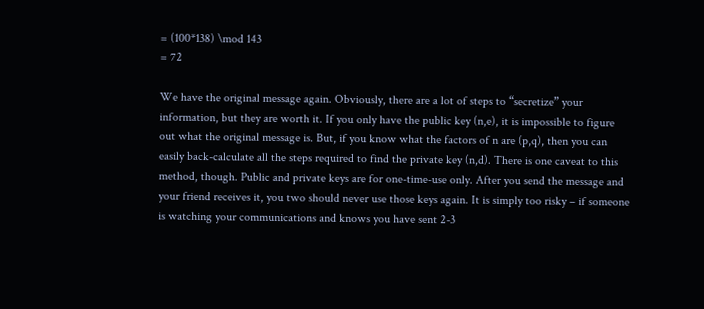= (100*138) \mod 143
= 72

We have the original message again. Obviously, there are a lot of steps to “secretize” your information, but they are worth it. If you only have the public key (n,e), it is impossible to figure out what the original message is. But, if you know what the factors of n are (p,q), then you can easily back-calculate all the steps required to find the private key (n,d). There is one caveat to this method, though. Public and private keys are for one-time-use only. After you send the message and your friend receives it, you two should never use those keys again. It is simply too risky – if someone is watching your communications and knows you have sent 2-3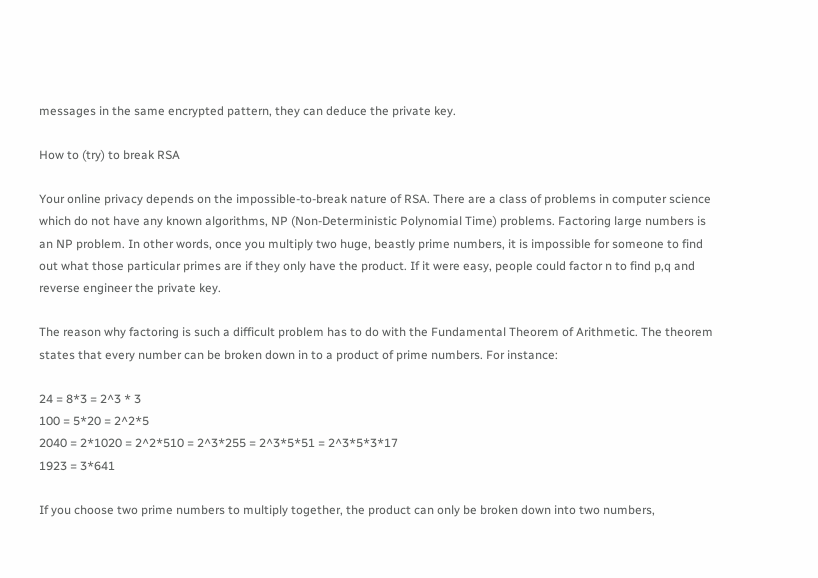messages in the same encrypted pattern, they can deduce the private key.

How to (try) to break RSA

Your online privacy depends on the impossible-to-break nature of RSA. There are a class of problems in computer science which do not have any known algorithms, NP (Non-Deterministic Polynomial Time) problems. Factoring large numbers is an NP problem. In other words, once you multiply two huge, beastly prime numbers, it is impossible for someone to find out what those particular primes are if they only have the product. If it were easy, people could factor n to find p,q and reverse engineer the private key.

The reason why factoring is such a difficult problem has to do with the Fundamental Theorem of Arithmetic. The theorem states that every number can be broken down in to a product of prime numbers. For instance:

24 = 8*3 = 2^3 * 3
100 = 5*20 = 2^2*5
2040 = 2*1020 = 2^2*510 = 2^3*255 = 2^3*5*51 = 2^3*5*3*17
1923 = 3*641

If you choose two prime numbers to multiply together, the product can only be broken down into two numbers,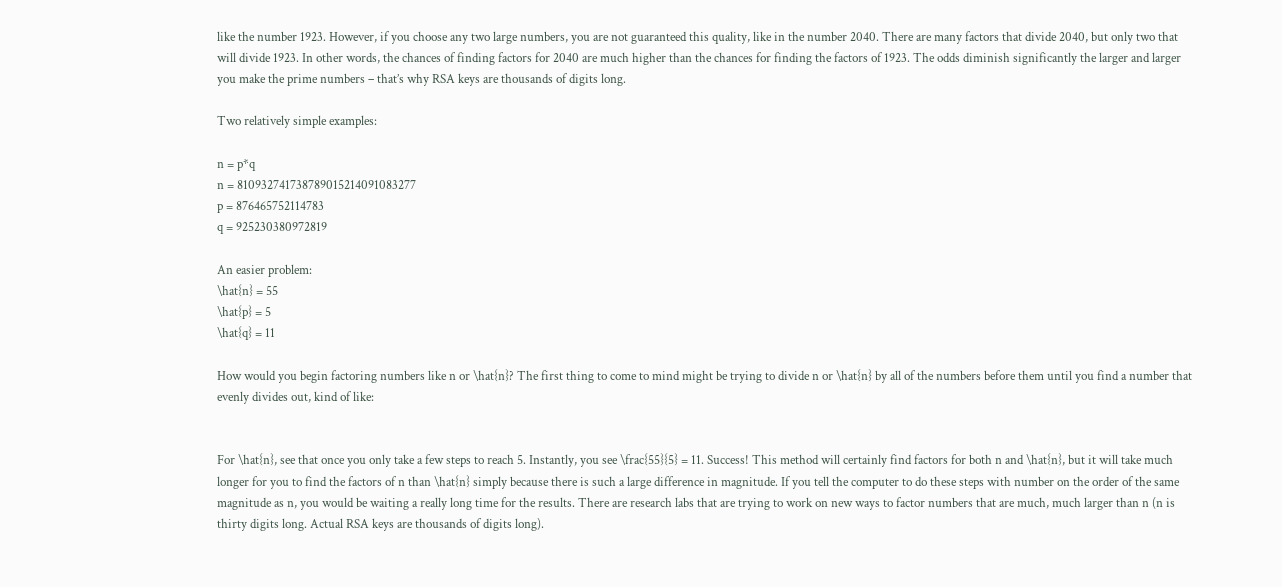like the number 1923. However, if you choose any two large numbers, you are not guaranteed this quality, like in the number 2040. There are many factors that divide 2040, but only two that will divide 1923. In other words, the chances of finding factors for 2040 are much higher than the chances for finding the factors of 1923. The odds diminish significantly the larger and larger you make the prime numbers – that’s why RSA keys are thousands of digits long.

Two relatively simple examples:

n = p*q
n = 810932741738789015214091083277
p = 876465752114783
q = 925230380972819

An easier problem:
\hat{n} = 55
\hat{p} = 5
\hat{q} = 11

How would you begin factoring numbers like n or \hat{n}? The first thing to come to mind might be trying to divide n or \hat{n} by all of the numbers before them until you find a number that evenly divides out, kind of like:


For \hat{n}, see that once you only take a few steps to reach 5. Instantly, you see \frac{55}{5} = 11. Success! This method will certainly find factors for both n and \hat{n}, but it will take much longer for you to find the factors of n than \hat{n} simply because there is such a large difference in magnitude. If you tell the computer to do these steps with number on the order of the same magnitude as n, you would be waiting a really long time for the results. There are research labs that are trying to work on new ways to factor numbers that are much, much larger than n (n is thirty digits long. Actual RSA keys are thousands of digits long).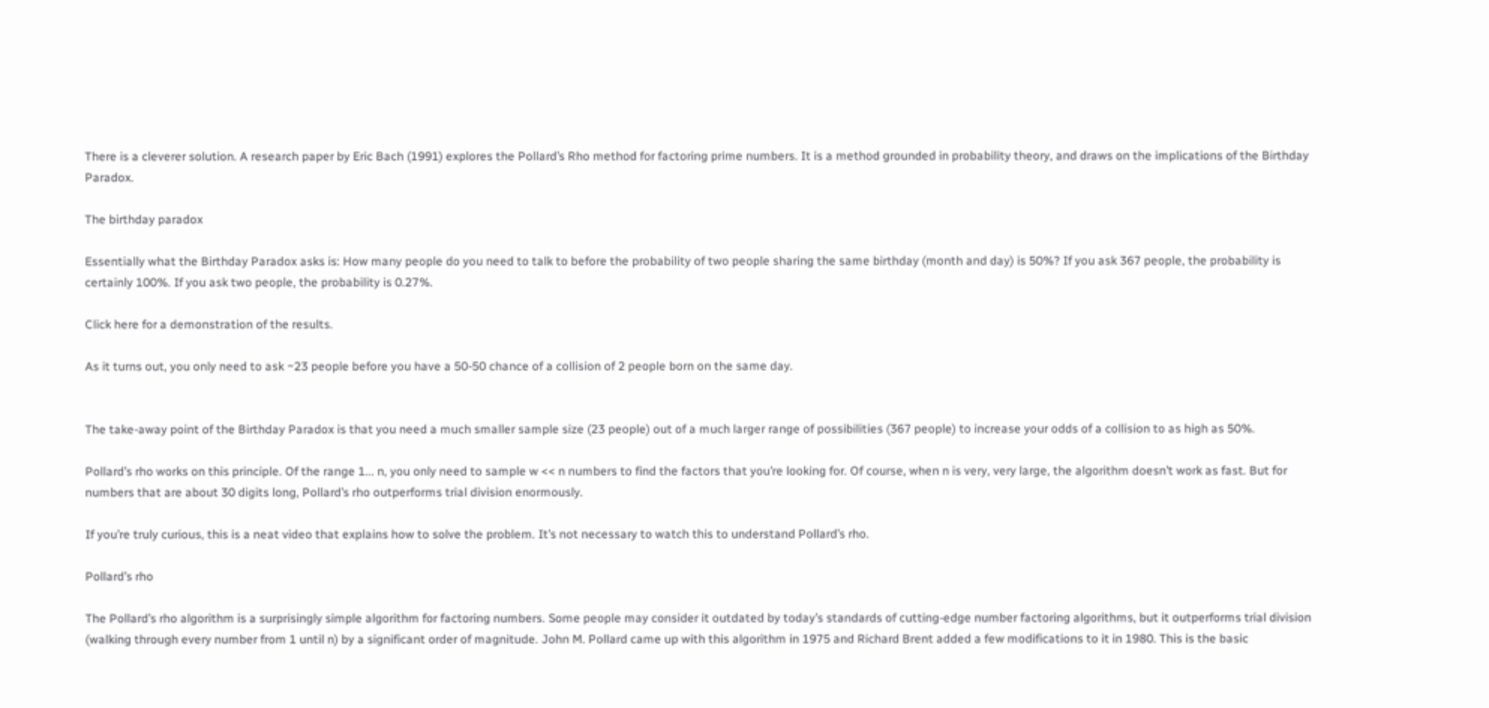There is a cleverer solution. A research paper by Eric Bach (1991) explores the Pollard’s Rho method for factoring prime numbers. It is a method grounded in probability theory, and draws on the implications of the Birthday Paradox.

The birthday paradox

Essentially what the Birthday Paradox asks is: How many people do you need to talk to before the probability of two people sharing the same birthday (month and day) is 50%? If you ask 367 people, the probability is certainly 100%. If you ask two people, the probability is 0.27%.

Click here for a demonstration of the results.

As it turns out, you only need to ask ~23 people before you have a 50-50 chance of a collision of 2 people born on the same day.


The take-away point of the Birthday Paradox is that you need a much smaller sample size (23 people) out of a much larger range of possibilities (367 people) to increase your odds of a collision to as high as 50%.

Pollard’s rho works on this principle. Of the range 1... n, you only need to sample w << n numbers to find the factors that you’re looking for. Of course, when n is very, very large, the algorithm doesn’t work as fast. But for numbers that are about 30 digits long, Pollard’s rho outperforms trial division enormously.

If you’re truly curious, this is a neat video that explains how to solve the problem. It’s not necessary to watch this to understand Pollard’s rho.

Pollard’s rho

The Pollard’s rho algorithm is a surprisingly simple algorithm for factoring numbers. Some people may consider it outdated by today’s standards of cutting-edge number factoring algorithms, but it outperforms trial division (walking through every number from 1 until n) by a significant order of magnitude. John M. Pollard came up with this algorithm in 1975 and Richard Brent added a few modifications to it in 1980. This is the basic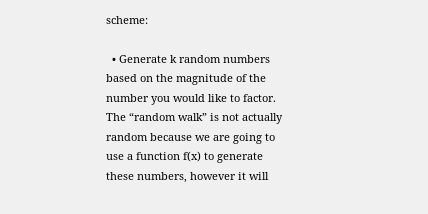scheme:

  • Generate k random numbers based on the magnitude of the number you would like to factor. The “random walk” is not actually random because we are going to use a function f(x) to generate these numbers, however it will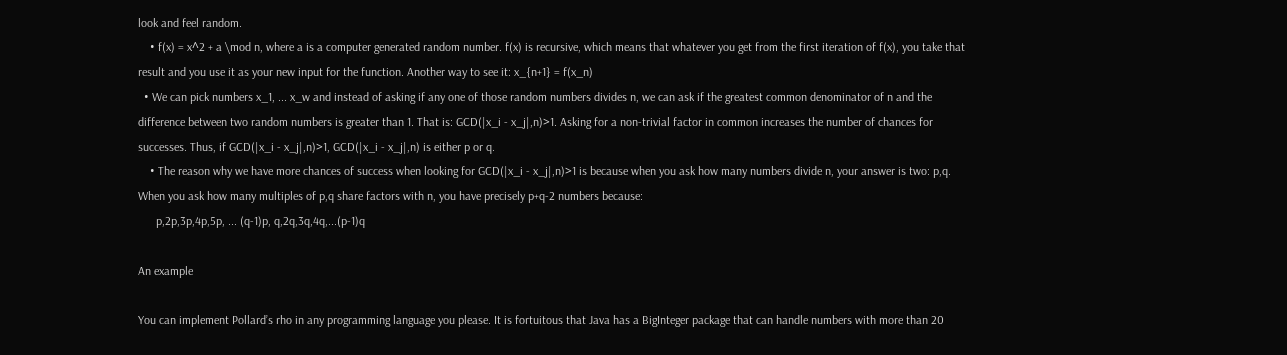look and feel random.
    • f(x) = x^2 + a \mod n, where a is a computer generated random number. f(x) is recursive, which means that whatever you get from the first iteration of f(x), you take that result and you use it as your new input for the function. Another way to see it: x_{n+1} = f(x_n)
  • We can pick numbers x_1, ... x_w and instead of asking if any one of those random numbers divides n, we can ask if the greatest common denominator of n and the difference between two random numbers is greater than 1. That is: GCD(|x_i - x_j|,n)>1. Asking for a non-trivial factor in common increases the number of chances for successes. Thus, if GCD(|x_i - x_j|,n)>1, GCD(|x_i - x_j|,n) is either p or q.
    • The reason why we have more chances of success when looking for GCD(|x_i - x_j|,n)>1 is because when you ask how many numbers divide n, your answer is two: p,q. When you ask how many multiples of p,q share factors with n, you have precisely p+q-2 numbers because:
      p,2p,3p,4p,5p, ... (q-1)p, q,2q,3q,4q,...(p-1)q

An example

You can implement Pollard’s rho in any programming language you please. It is fortuitous that Java has a BigInteger package that can handle numbers with more than 20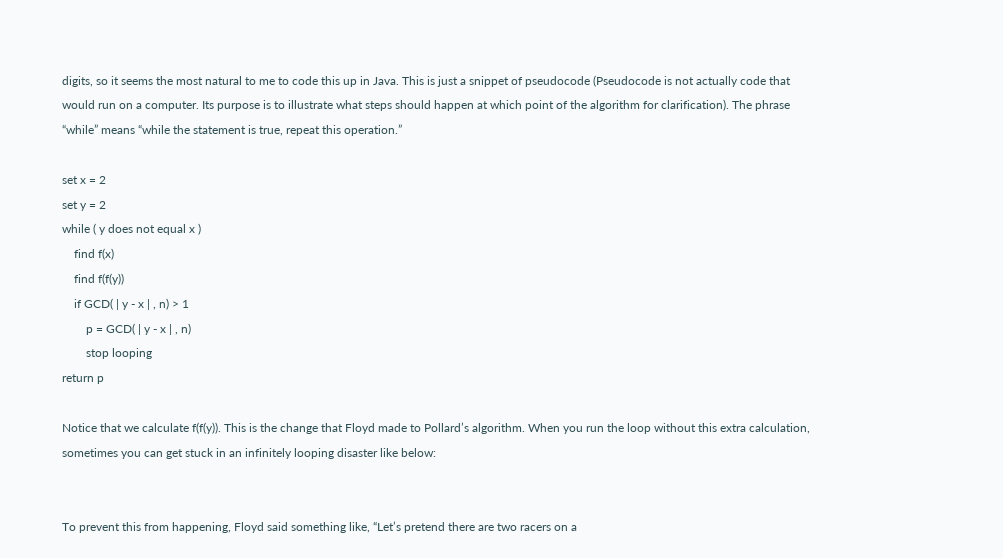digits, so it seems the most natural to me to code this up in Java. This is just a snippet of pseudocode (Pseudocode is not actually code that would run on a computer. Its purpose is to illustrate what steps should happen at which point of the algorithm for clarification). The phrase “while” means “while the statement is true, repeat this operation.”

set x = 2
set y = 2
while ( y does not equal x )
    find f(x)
    find f(f(y))
    if GCD( | y - x | , n) > 1
        p = GCD( | y - x | , n)
        stop looping
return p

Notice that we calculate f(f(y)). This is the change that Floyd made to Pollard’s algorithm. When you run the loop without this extra calculation, sometimes you can get stuck in an infinitely looping disaster like below:


To prevent this from happening, Floyd said something like, “Let’s pretend there are two racers on a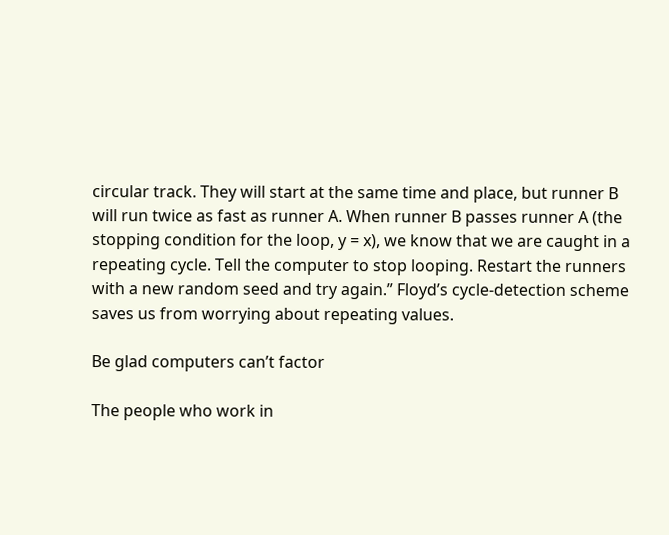circular track. They will start at the same time and place, but runner B will run twice as fast as runner A. When runner B passes runner A (the stopping condition for the loop, y = x), we know that we are caught in a repeating cycle. Tell the computer to stop looping. Restart the runners with a new random seed and try again.” Floyd’s cycle-detection scheme saves us from worrying about repeating values.

Be glad computers can’t factor

The people who work in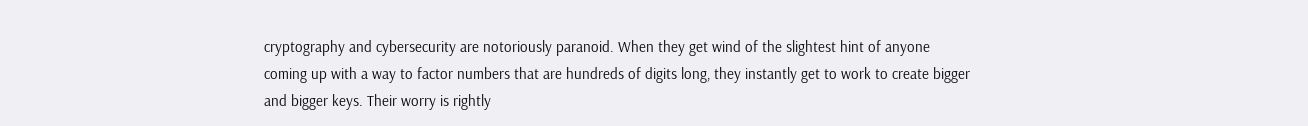cryptography and cybersecurity are notoriously paranoid. When they get wind of the slightest hint of anyone coming up with a way to factor numbers that are hundreds of digits long, they instantly get to work to create bigger and bigger keys. Their worry is rightly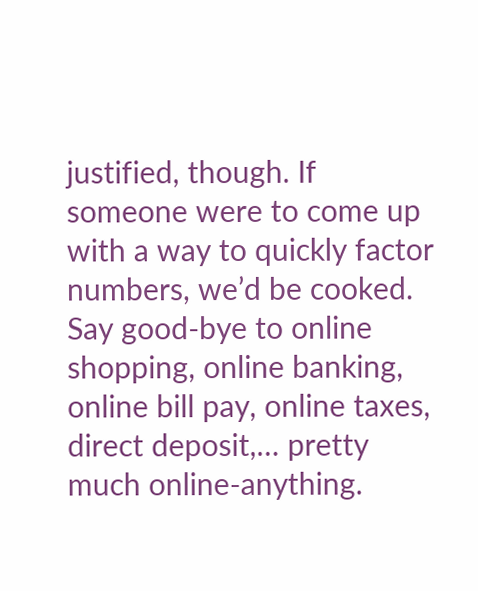justified, though. If someone were to come up with a way to quickly factor numbers, we’d be cooked. Say good-bye to online shopping, online banking, online bill pay, online taxes, direct deposit,… pretty much online-anything.